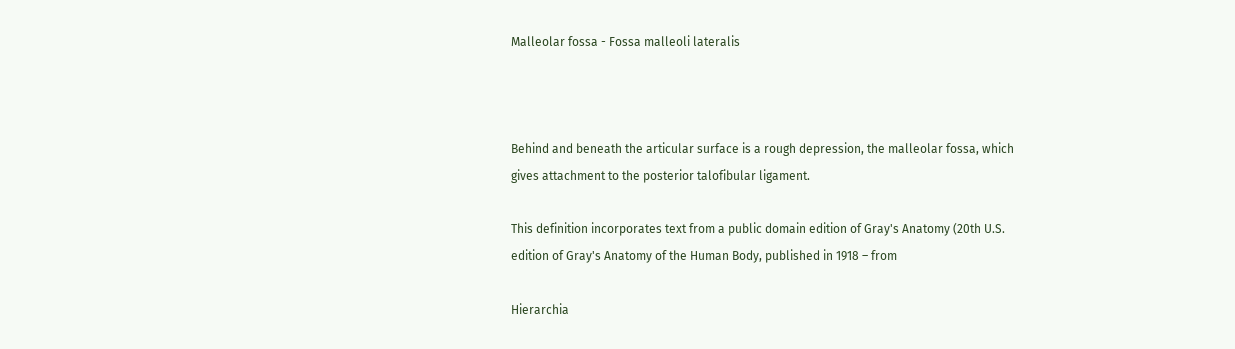Malleolar fossa - Fossa malleoli lateralis



Behind and beneath the articular surface is a rough depression, the malleolar fossa, which gives attachment to the posterior talofibular ligament.

This definition incorporates text from a public domain edition of Gray's Anatomy (20th U.S. edition of Gray's Anatomy of the Human Body, published in 1918 – from

Hierarchia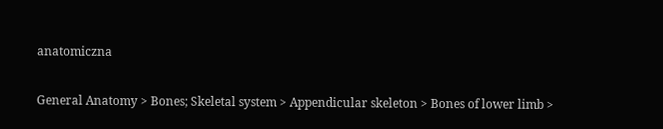anatomiczna

General Anatomy > Bones; Skeletal system > Appendicular skeleton > Bones of lower limb >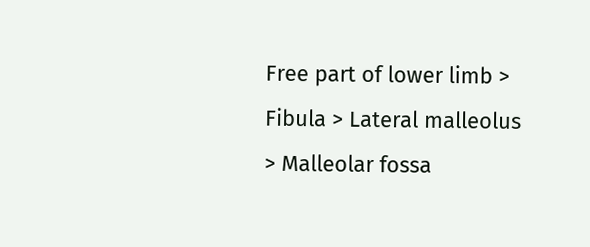Free part of lower limb > Fibula > Lateral malleolus > Malleolar fossa